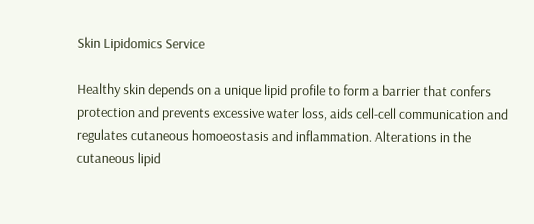Skin Lipidomics Service

Healthy skin depends on a unique lipid profile to form a barrier that confers protection and prevents excessive water loss, aids cell-cell communication and regulates cutaneous homoeostasis and inflammation. Alterations in the cutaneous lipid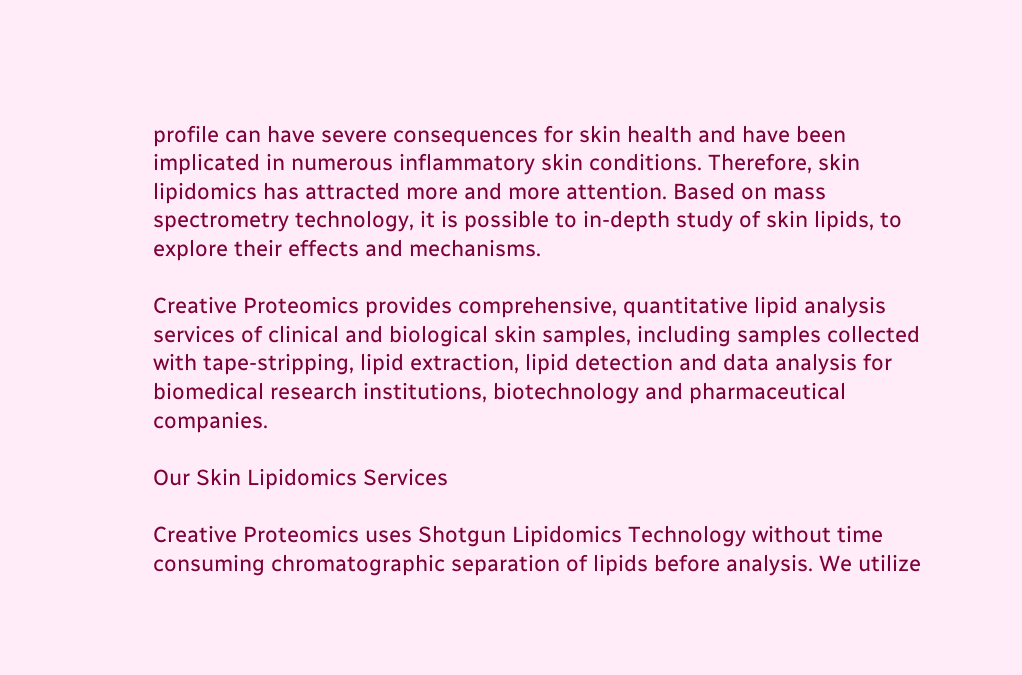profile can have severe consequences for skin health and have been implicated in numerous inflammatory skin conditions. Therefore, skin lipidomics has attracted more and more attention. Based on mass spectrometry technology, it is possible to in-depth study of skin lipids, to explore their effects and mechanisms.

Creative Proteomics provides comprehensive, quantitative lipid analysis services of clinical and biological skin samples, including samples collected with tape-stripping, lipid extraction, lipid detection and data analysis for biomedical research institutions, biotechnology and pharmaceutical companies.

Our Skin Lipidomics Services

Creative Proteomics uses Shotgun Lipidomics Technology without time consuming chromatographic separation of lipids before analysis. We utilize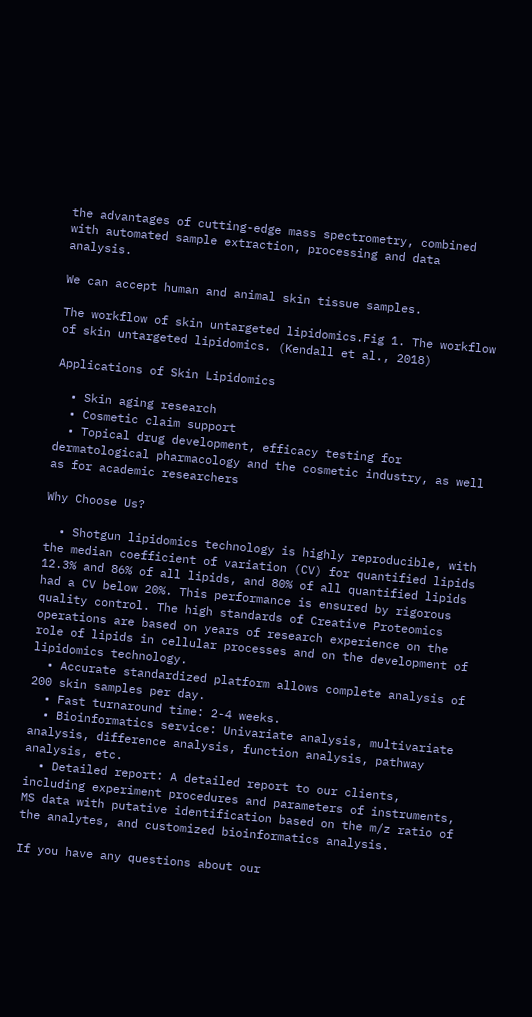the advantages of cutting-edge mass spectrometry, combined with automated sample extraction, processing and data analysis.

We can accept human and animal skin tissue samples.

The workflow of skin untargeted lipidomics.Fig 1. The workflow of skin untargeted lipidomics. (Kendall et al., 2018)

Applications of Skin Lipidomics

  • Skin aging research
  • Cosmetic claim support
  • Topical drug development, efficacy testing for dermatological pharmacology and the cosmetic industry, as well as for academic researchers

Why Choose Us?

  • Shotgun lipidomics technology is highly reproducible, with the median coefficient of variation (CV) for quantified lipids 12.3% and 86% of all lipids, and 80% of all quantified lipids had a CV below 20%. This performance is ensured by rigorous quality control. The high standards of Creative Proteomics operations are based on years of research experience on the role of lipids in cellular processes and on the development of lipidomics technology.
  • Accurate standardized platform allows complete analysis of 200 skin samples per day.
  • Fast turnaround time: 2-4 weeks.
  • Bioinformatics service: Univariate analysis, multivariate analysis, difference analysis, function analysis, pathway analysis, etc.
  • Detailed report: A detailed report to our clients, including experiment procedures and parameters of instruments, MS data with putative identification based on the m/z ratio of the analytes, and customized bioinformatics analysis.

If you have any questions about our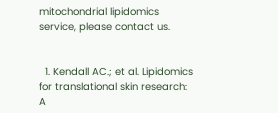mitochondrial lipidomics service, please contact us.


  1. Kendall AC.; et al. Lipidomics for translational skin research: A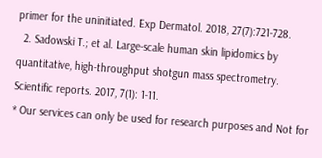primer for the uninitiated. Exp Dermatol. 2018, 27(7):721-728.
  2. Sadowski T.; et al. Large-scale human skin lipidomics by quantitative, high-throughput shotgun mass spectrometry. Scientific reports. 2017, 7(1): 1-11.
* Our services can only be used for research purposes and Not for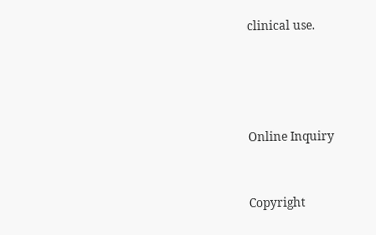clinical use.




Online Inquiry


Copyright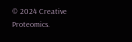© 2024 Creative Proteomics.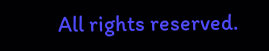All rights reserved.